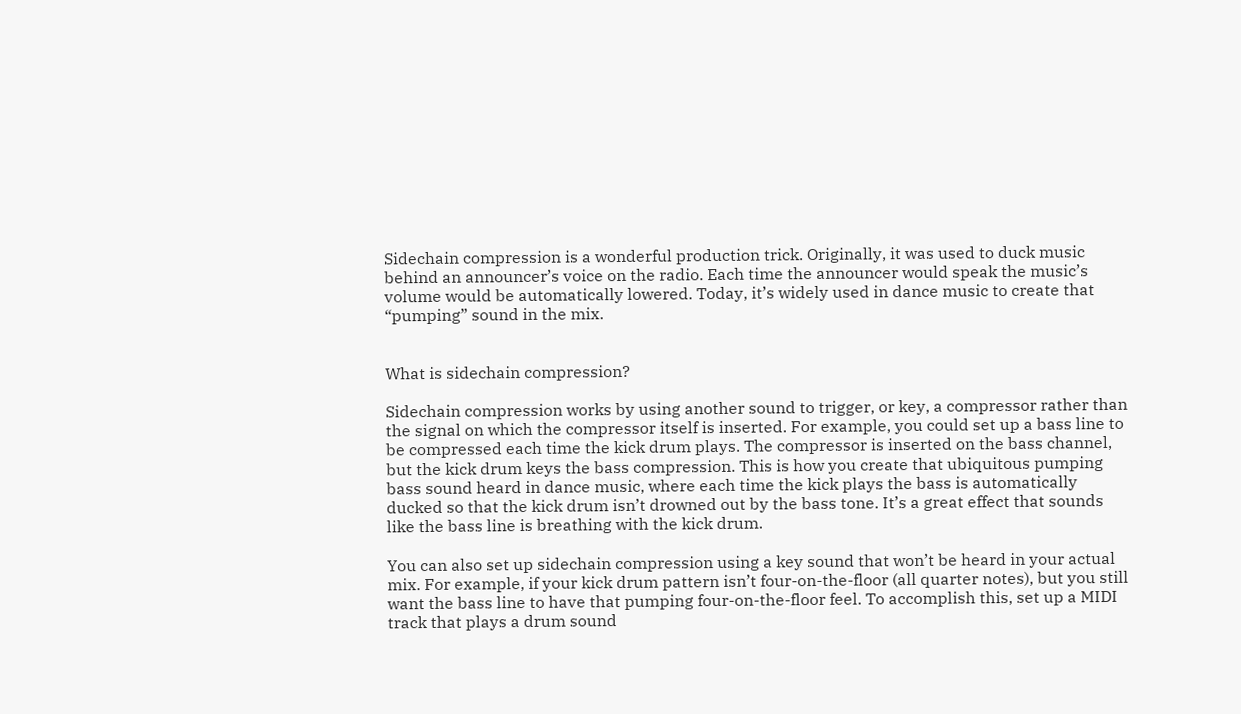Sidechain compression is a wonderful production trick. Originally, it was used to duck music behind an announcer’s voice on the radio. Each time the announcer would speak the music’s volume would be automatically lowered. Today, it’s widely used in dance music to create that “pumping” sound in the mix.


What is sidechain compression?

Sidechain compression works by using another sound to trigger, or key, a compressor rather than the signal on which the compressor itself is inserted. For example, you could set up a bass line to be compressed each time the kick drum plays. The compressor is inserted on the bass channel, but the kick drum keys the bass compression. This is how you create that ubiquitous pumping bass sound heard in dance music, where each time the kick plays the bass is automatically ducked so that the kick drum isn’t drowned out by the bass tone. It’s a great effect that sounds like the bass line is breathing with the kick drum.

You can also set up sidechain compression using a key sound that won’t be heard in your actual mix. For example, if your kick drum pattern isn’t four-on-the-floor (all quarter notes), but you still want the bass line to have that pumping four-on-the-floor feel. To accomplish this, set up a MIDI track that plays a drum sound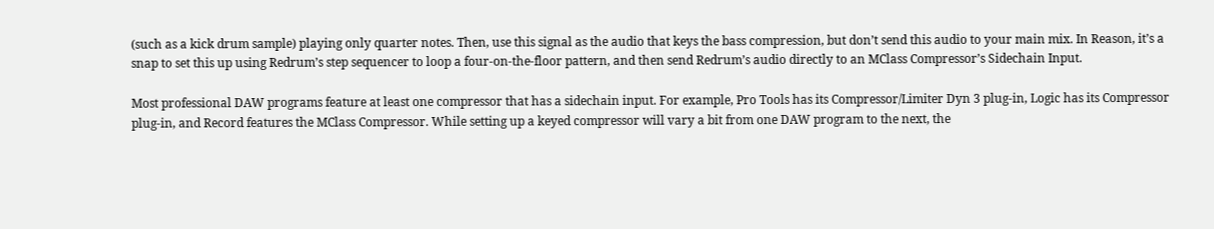(such as a kick drum sample) playing only quarter notes. Then, use this signal as the audio that keys the bass compression, but don’t send this audio to your main mix. In Reason, it’s a snap to set this up using Redrum’s step sequencer to loop a four-on-the-floor pattern, and then send Redrum’s audio directly to an MClass Compressor’s Sidechain Input.

Most professional DAW programs feature at least one compressor that has a sidechain input. For example, Pro Tools has its Compressor/Limiter Dyn 3 plug-in, Logic has its Compressor plug-in, and Record features the MClass Compressor. While setting up a keyed compressor will vary a bit from one DAW program to the next, the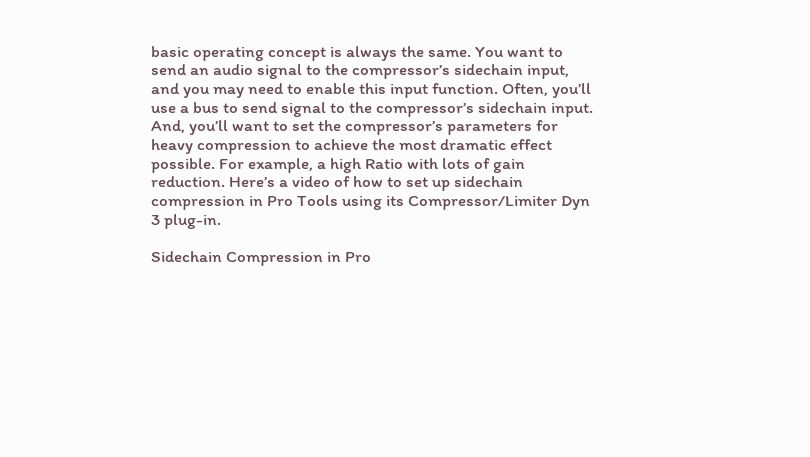basic operating concept is always the same. You want to send an audio signal to the compressor’s sidechain input, and you may need to enable this input function. Often, you’ll use a bus to send signal to the compressor’s sidechain input. And, you’ll want to set the compressor’s parameters for heavy compression to achieve the most dramatic effect possible. For example, a high Ratio with lots of gain reduction. Here’s a video of how to set up sidechain compression in Pro Tools using its Compressor/Limiter Dyn 3 plug-in.

Sidechain Compression in Pro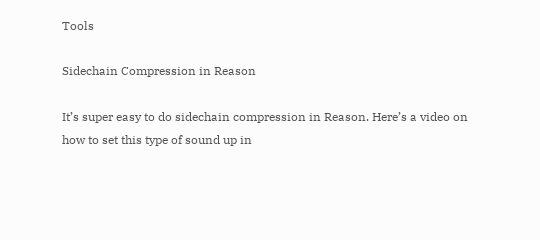Tools

Sidechain Compression in Reason

It’s super easy to do sidechain compression in Reason. Here’s a video on how to set this type of sound up in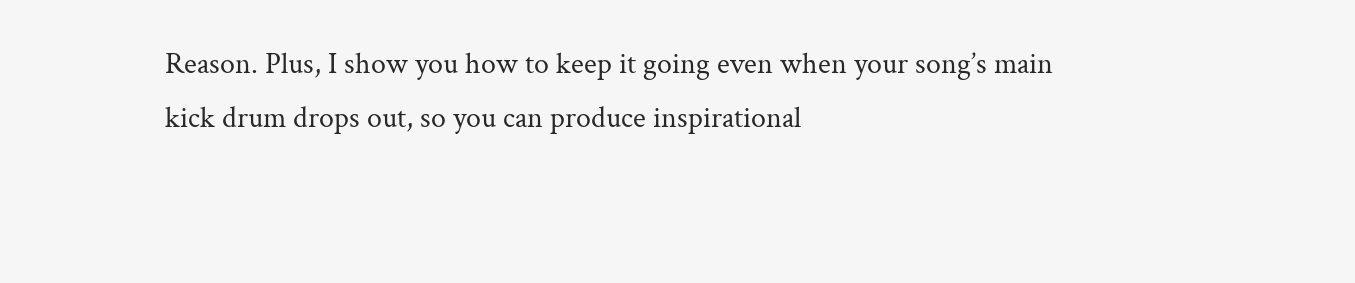Reason. Plus, I show you how to keep it going even when your song’s main kick drum drops out, so you can produce inspirational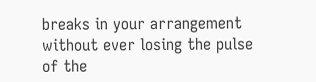breaks in your arrangement without ever losing the pulse of the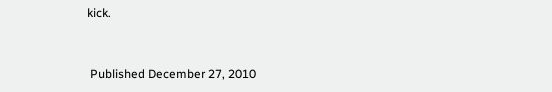kick.


 Published December 27, 2010